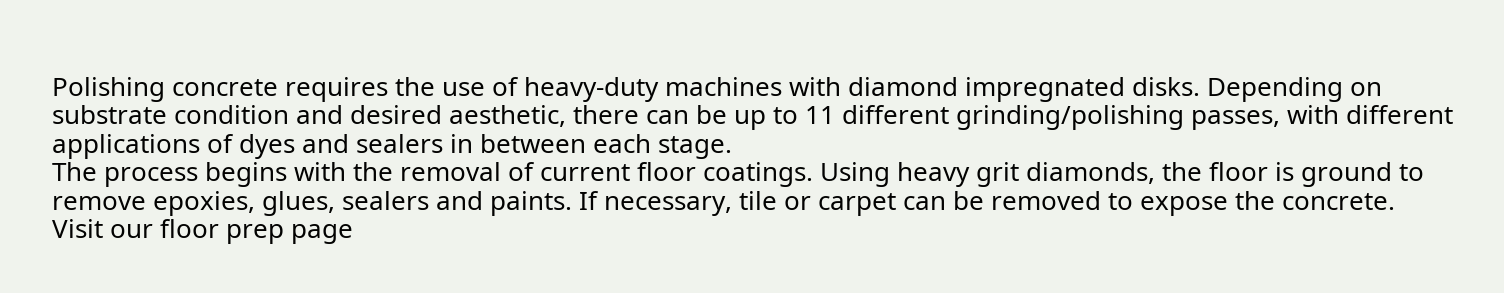Polishing concrete requires the use of heavy-duty machines with diamond impregnated disks. Depending on substrate condition and desired aesthetic, there can be up to 11 different grinding/polishing passes, with different applications of dyes and sealers in between each stage.
The process begins with the removal of current floor coatings. Using heavy grit diamonds, the floor is ground to remove epoxies, glues, sealers and paints. If necessary, tile or carpet can be removed to expose the concrete.
Visit our floor prep page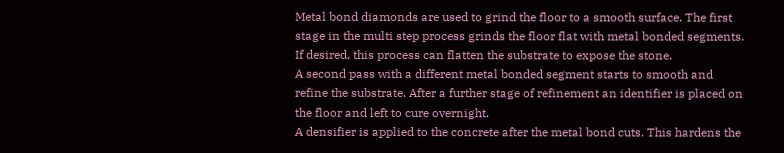Metal bond diamonds are used to grind the floor to a smooth surface. The first stage in the multi step process grinds the floor flat with metal bonded segments. If desired, this process can flatten the substrate to expose the stone.
A second pass with a different metal bonded segment starts to smooth and refine the substrate. After a further stage of refinement an identifier is placed on the floor and left to cure overnight.
A densifier is applied to the concrete after the metal bond cuts. This hardens the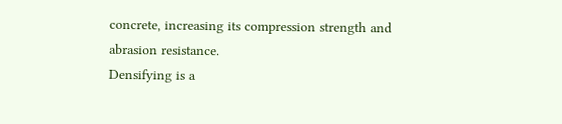concrete, increasing its compression strength and abrasion resistance.
Densifying is a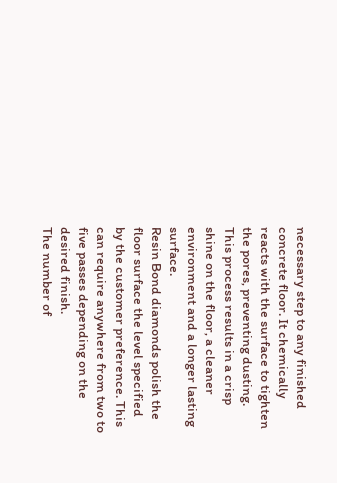necessary step to any finished concrete floor. It chemically reacts with the surface to tighten the pores, preventing dusting. This process results in a crisp shine on the floor, a cleaner environment and a longer lasting surface.
Resin Bond diamonds polish the floor surface the level specified by the customer preference. This can require anywhere from two to five passes depending on the desired finish.
The number of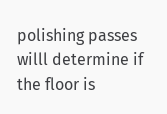polishing passes willl determine if the floor is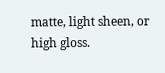matte, light sheen, or high gloss.